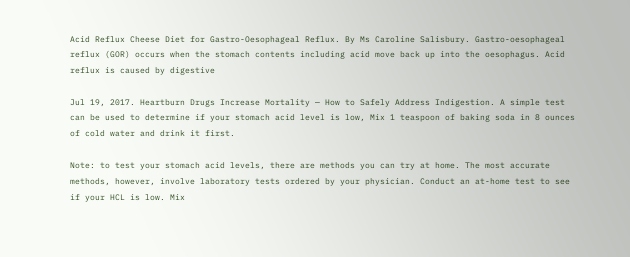Acid Reflux Cheese Diet for Gastro-Oesophageal Reflux. By Ms Caroline Salisbury. Gastro-oesophageal reflux (GOR) occurs when the stomach contents including acid move back up into the oesophagus. Acid reflux is caused by digestive

Jul 19, 2017. Heartburn Drugs Increase Mortality — How to Safely Address Indigestion. A simple test can be used to determine if your stomach acid level is low, Mix 1 teaspoon of baking soda in 8 ounces of cold water and drink it first.

Note: to test your stomach acid levels, there are methods you can try at home. The most accurate methods, however, involve laboratory tests ordered by your physician. Conduct an at-home test to see if your HCL is low. Mix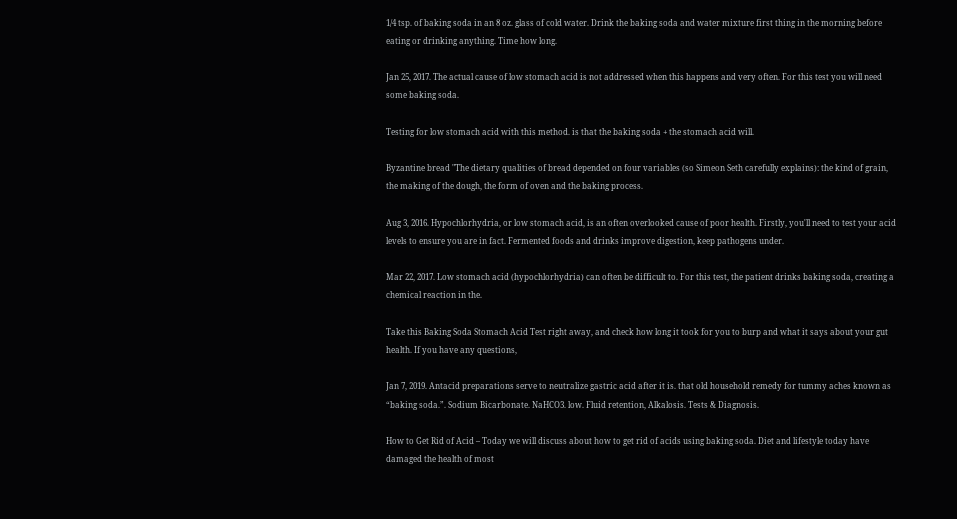1/4 tsp. of baking soda in an 8 oz. glass of cold water. Drink the baking soda and water mixture first thing in the morning before eating or drinking anything. Time how long.

Jan 25, 2017. The actual cause of low stomach acid is not addressed when this happens and very often. For this test you will need some baking soda.

Testing for low stomach acid with this method. is that the baking soda + the stomach acid will.

Byzantine bread "The dietary qualities of bread depended on four variables (so Simeon Seth carefully explains): the kind of grain, the making of the dough, the form of oven and the baking process.

Aug 3, 2016. Hypochlorhydria, or low stomach acid, is an often overlooked cause of poor health. Firstly, you'll need to test your acid levels to ensure you are in fact. Fermented foods and drinks improve digestion, keep pathogens under.

Mar 22, 2017. Low stomach acid (hypochlorhydria) can often be difficult to. For this test, the patient drinks baking soda, creating a chemical reaction in the.

Take this Baking Soda Stomach Acid Test right away, and check how long it took for you to burp and what it says about your gut health. If you have any questions,

Jan 7, 2019. Antacid preparations serve to neutralize gastric acid after it is. that old household remedy for tummy aches known as “baking soda.”. Sodium Bicarbonate. NaHCO3. low. Fluid retention, Alkalosis. Tests & Diagnosis.

How to Get Rid of Acid – Today we will discuss about how to get rid of acids using baking soda. Diet and lifestyle today have damaged the health of most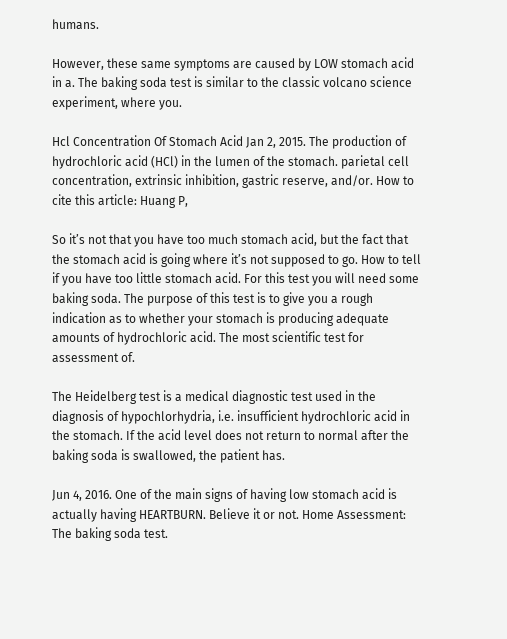humans.

However, these same symptoms are caused by LOW stomach acid in a. The baking soda test is similar to the classic volcano science experiment, where you.

Hcl Concentration Of Stomach Acid Jan 2, 2015. The production of hydrochloric acid (HCl) in the lumen of the stomach. parietal cell concentration, extrinsic inhibition, gastric reserve, and/or. How to cite this article: Huang P,

So it’s not that you have too much stomach acid, but the fact that the stomach acid is going where it’s not supposed to go. How to tell if you have too little stomach acid. For this test you will need some baking soda. The purpose of this test is to give you a rough indication as to whether your stomach is producing adequate amounts of hydrochloric acid. The most scientific test for assessment of.

The Heidelberg test is a medical diagnostic test used in the diagnosis of hypochlorhydria, i.e. insufficient hydrochloric acid in the stomach. If the acid level does not return to normal after the baking soda is swallowed, the patient has.

Jun 4, 2016. One of the main signs of having low stomach acid is actually having HEARTBURN. Believe it or not. Home Assessment: The baking soda test.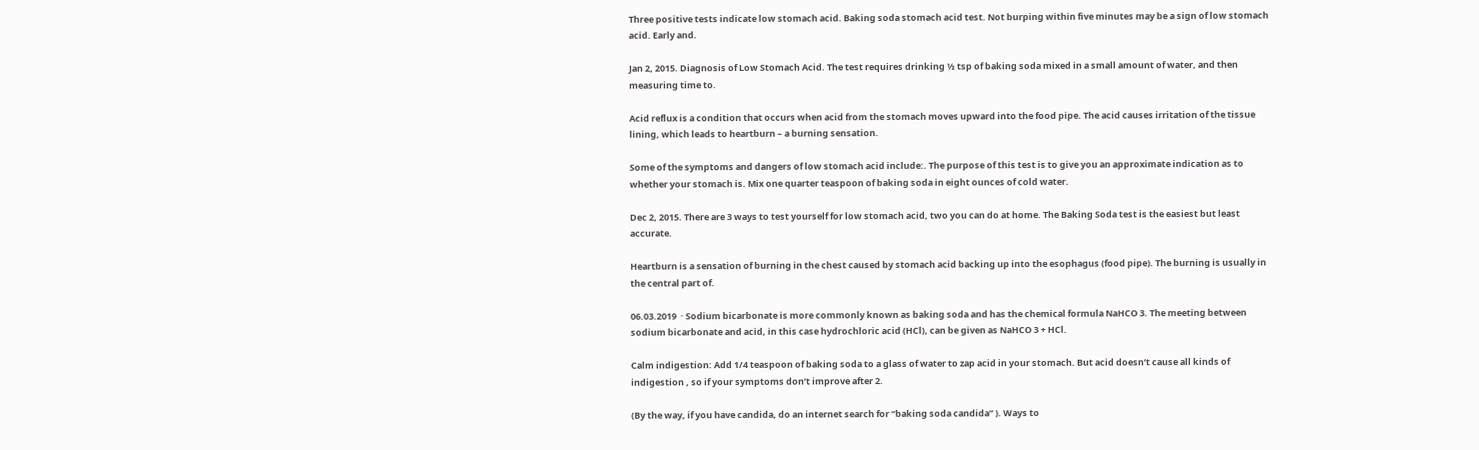Three positive tests indicate low stomach acid. Baking soda stomach acid test. Not burping within five minutes may be a sign of low stomach acid. Early and.

Jan 2, 2015. Diagnosis of Low Stomach Acid. The test requires drinking ½ tsp of baking soda mixed in a small amount of water, and then measuring time to.

Acid reflux is a condition that occurs when acid from the stomach moves upward into the food pipe. The acid causes irritation of the tissue lining, which leads to heartburn – a burning sensation.

Some of the symptoms and dangers of low stomach acid include:. The purpose of this test is to give you an approximate indication as to whether your stomach is. Mix one quarter teaspoon of baking soda in eight ounces of cold water.

Dec 2, 2015. There are 3 ways to test yourself for low stomach acid, two you can do at home. The Baking Soda test is the easiest but least accurate.

Heartburn is a sensation of burning in the chest caused by stomach acid backing up into the esophagus (food pipe). The burning is usually in the central part of.

06.03.2019  · Sodium bicarbonate is more commonly known as baking soda and has the chemical formula NaHCO 3. The meeting between sodium bicarbonate and acid, in this case hydrochloric acid (HCl), can be given as NaHCO 3 + HCl.

Calm indigestion: Add 1/4 teaspoon of baking soda to a glass of water to zap acid in your stomach. But acid doesn’t cause all kinds of indigestion , so if your symptoms don’t improve after 2.

(By the way, if you have candida, do an internet search for “baking soda candida” ). Ways to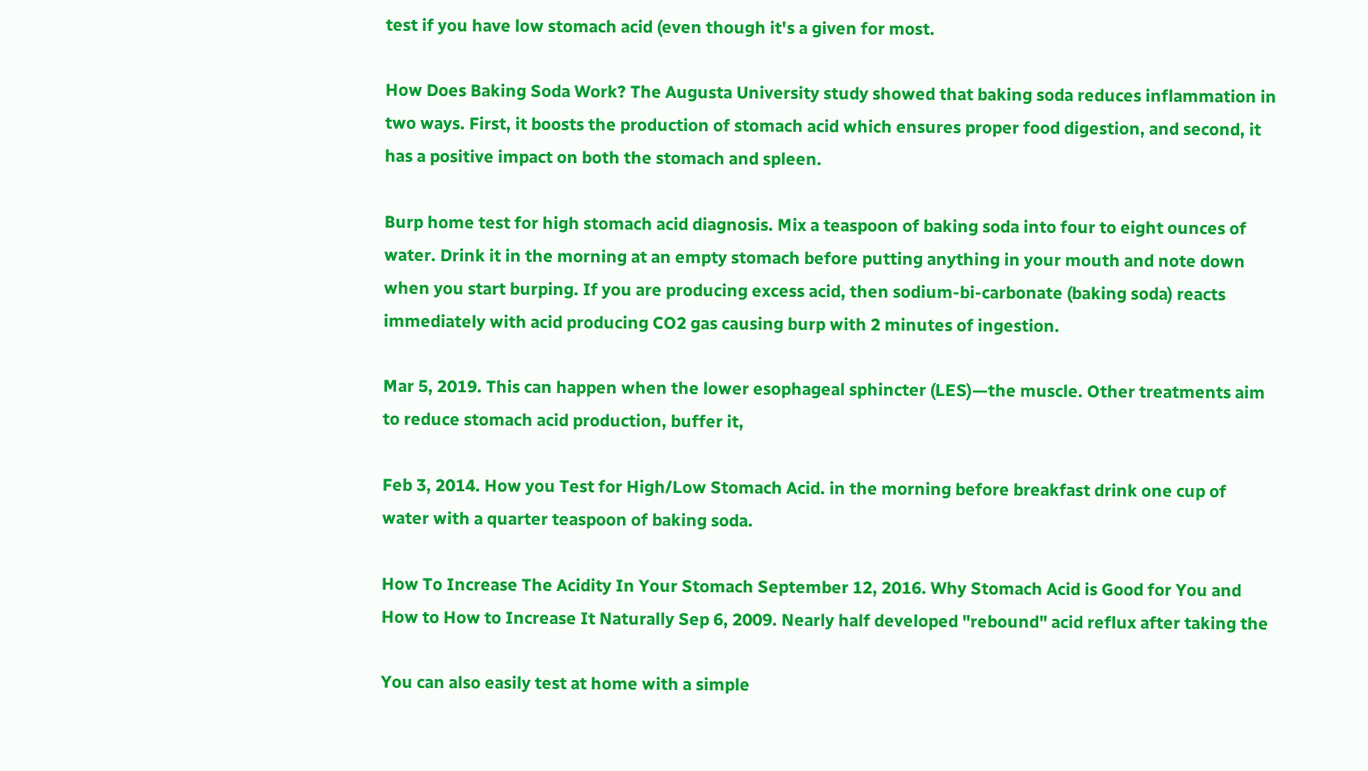test if you have low stomach acid (even though it's a given for most.

How Does Baking Soda Work? The Augusta University study showed that baking soda reduces inflammation in two ways. First, it boosts the production of stomach acid which ensures proper food digestion, and second, it has a positive impact on both the stomach and spleen.

Burp home test for high stomach acid diagnosis. Mix a teaspoon of baking soda into four to eight ounces of water. Drink it in the morning at an empty stomach before putting anything in your mouth and note down when you start burping. If you are producing excess acid, then sodium-bi-carbonate (baking soda) reacts immediately with acid producing CO2 gas causing burp with 2 minutes of ingestion.

Mar 5, 2019. This can happen when the lower esophageal sphincter (LES)—the muscle. Other treatments aim to reduce stomach acid production, buffer it,

Feb 3, 2014. How you Test for High/Low Stomach Acid. in the morning before breakfast drink one cup of water with a quarter teaspoon of baking soda.

How To Increase The Acidity In Your Stomach September 12, 2016. Why Stomach Acid is Good for You and How to How to Increase It Naturally Sep 6, 2009. Nearly half developed "rebound" acid reflux after taking the

You can also easily test at home with a simple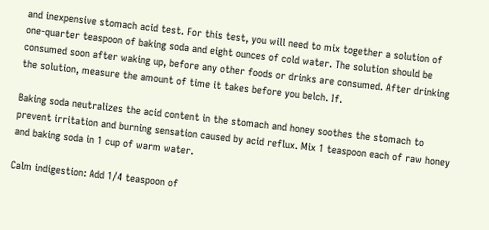and inexpensive stomach acid test. For this test, you will need to mix together a solution of one-quarter teaspoon of baking soda and eight ounces of cold water. The solution should be consumed soon after waking up, before any other foods or drinks are consumed. After drinking the solution, measure the amount of time it takes before you belch. If.

Baking soda neutralizes the acid content in the stomach and honey soothes the stomach to prevent irritation and burning sensation caused by acid reflux. Mix 1 teaspoon each of raw honey and baking soda in 1 cup of warm water.

Calm indigestion: Add 1/4 teaspoon of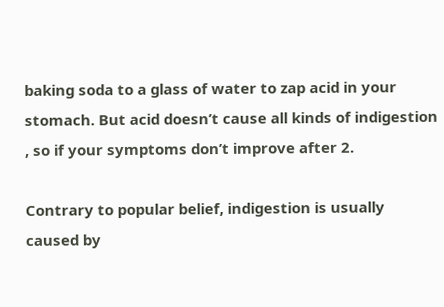baking soda to a glass of water to zap acid in your stomach. But acid doesn’t cause all kinds of indigestion , so if your symptoms don’t improve after 2.

Contrary to popular belief, indigestion is usually caused by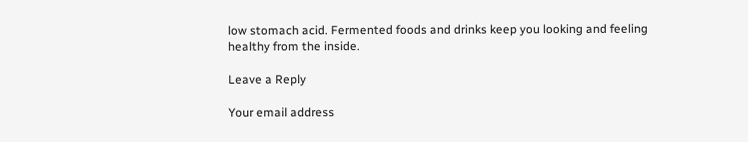low stomach acid. Fermented foods and drinks keep you looking and feeling healthy from the inside.

Leave a Reply

Your email address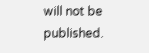will not be published.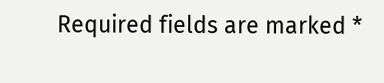Required fields are marked *